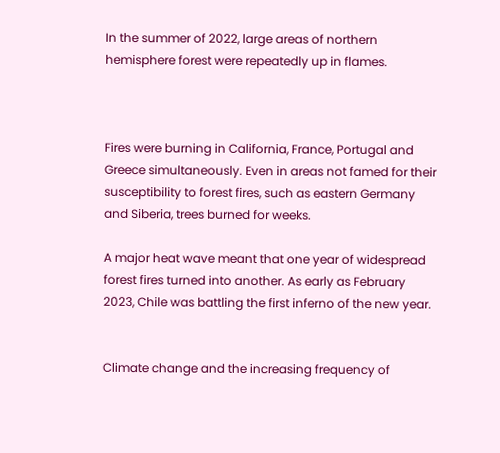In the summer of 2022, large areas of northern hemisphere forest were repeatedly up in flames.



Fires were burning in California, France, Portugal and Greece simultaneously. Even in areas not famed for their susceptibility to forest fires, such as eastern Germany and Siberia, trees burned for weeks.

A major heat wave meant that one year of widespread forest fires turned into another. As early as February 2023, Chile was battling the first inferno of the new year.


Climate change and the increasing frequency of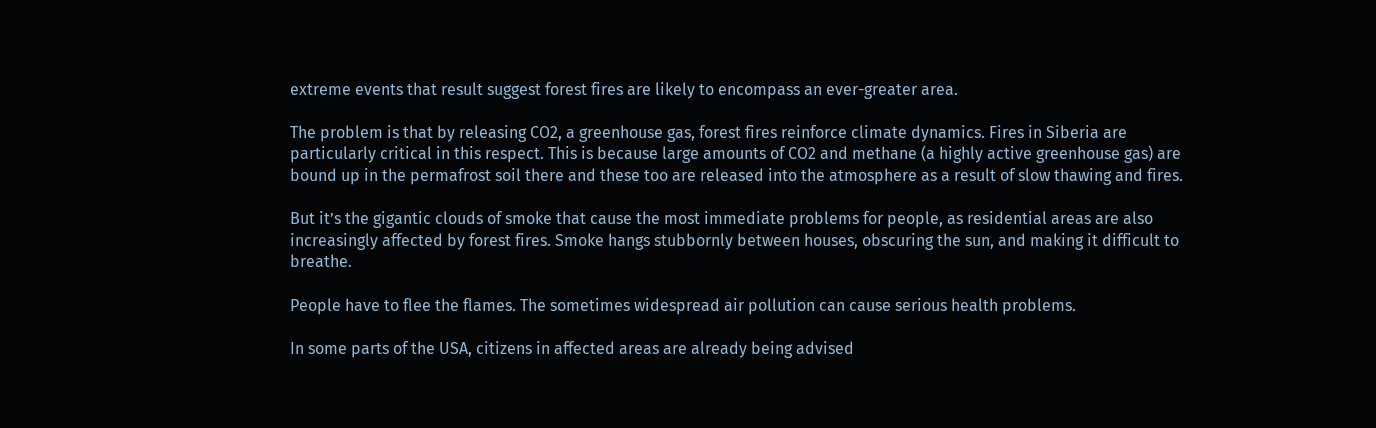extreme events that result suggest forest fires are likely to encompass an ever-greater area.

The problem is that by releasing CO2, a greenhouse gas, forest fires reinforce climate dynamics. Fires in Siberia are particularly critical in this respect. This is because large amounts of CO2 and methane (a highly active greenhouse gas) are bound up in the permafrost soil there and these too are released into the atmosphere as a result of slow thawing and fires.

But it’s the gigantic clouds of smoke that cause the most immediate problems for people, as residential areas are also increasingly affected by forest fires. Smoke hangs stubbornly between houses, obscuring the sun, and making it difficult to breathe.

People have to flee the flames. The sometimes widespread air pollution can cause serious health problems.

In some parts of the USA, citizens in affected areas are already being advised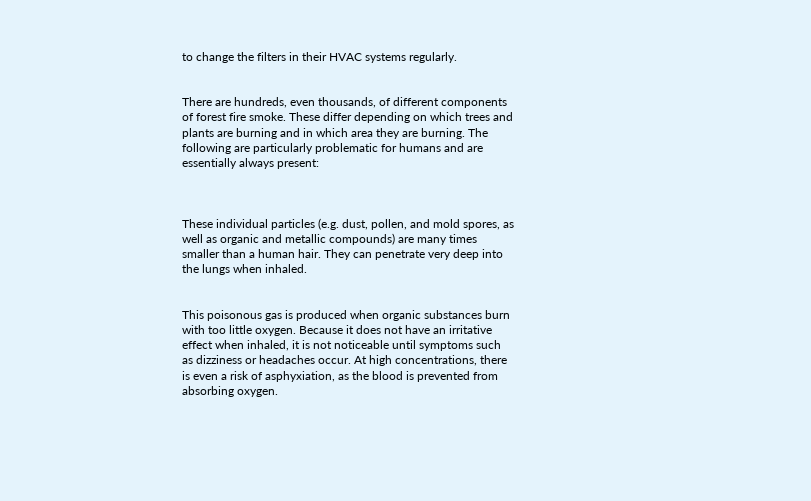to change the filters in their HVAC systems regularly.


There are hundreds, even thousands, of different components of forest fire smoke. These differ depending on which trees and plants are burning and in which area they are burning. The following are particularly problematic for humans and are essentially always present:



These individual particles (e.g. dust, pollen, and mold spores, as well as organic and metallic compounds) are many times smaller than a human hair. They can penetrate very deep into the lungs when inhaled.


This poisonous gas is produced when organic substances burn with too little oxygen. Because it does not have an irritative effect when inhaled, it is not noticeable until symptoms such as dizziness or headaches occur. At high concentrations, there is even a risk of asphyxiation, as the blood is prevented from absorbing oxygen.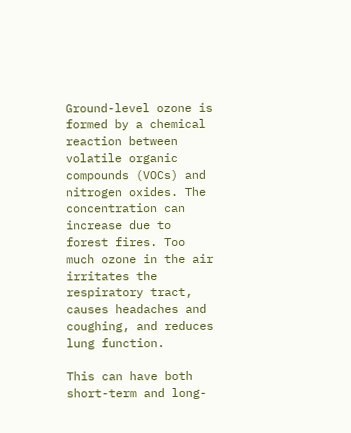Ground-level ozone is formed by a chemical reaction between volatile organic compounds (VOCs) and nitrogen oxides. The concentration can increase due to forest fires. Too much ozone in the air irritates the respiratory tract, causes headaches and coughing, and reduces lung function.

This can have both short-term and long-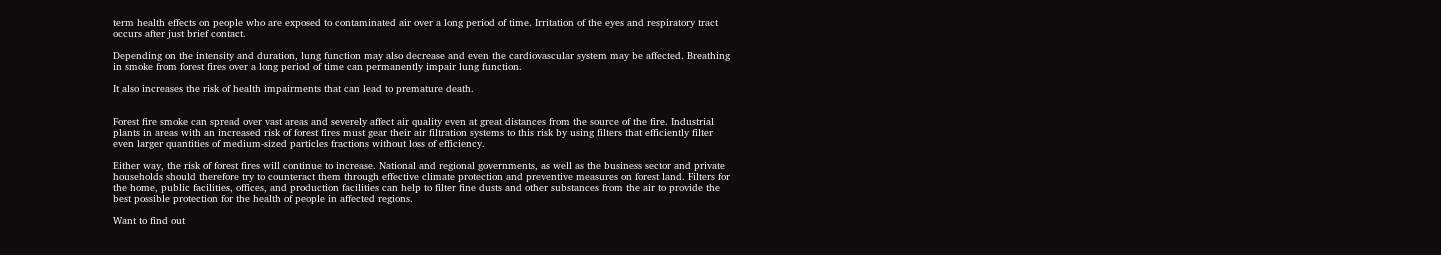term health effects on people who are exposed to contaminated air over a long period of time. Irritation of the eyes and respiratory tract occurs after just brief contact.

Depending on the intensity and duration, lung function may also decrease and even the cardiovascular system may be affected. Breathing in smoke from forest fires over a long period of time can permanently impair lung function.

It also increases the risk of health impairments that can lead to premature death.


Forest fire smoke can spread over vast areas and severely affect air quality even at great distances from the source of the fire. Industrial plants in areas with an increased risk of forest fires must gear their air filtration systems to this risk by using filters that efficiently filter even larger quantities of medium-sized particles fractions without loss of efficiency.

Either way, the risk of forest fires will continue to increase. National and regional governments, as well as the business sector and private households should therefore try to counteract them through effective climate protection and preventive measures on forest land. Filters for the home, public facilities, offices, and production facilities can help to filter fine dusts and other substances from the air to provide the best possible protection for the health of people in affected regions.

Want to find out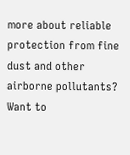more about reliable protection from fine dust and other airborne pollutants? Want to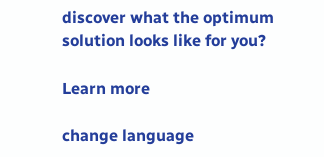discover what the optimum solution looks like for you?

Learn more

change language